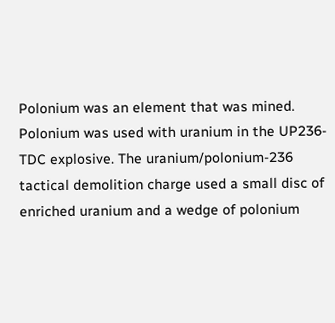Polonium was an element that was mined. Polonium was used with uranium in the UP236-TDC explosive. The uranium/polonium-236 tactical demolition charge used a small disc of enriched uranium and a wedge of polonium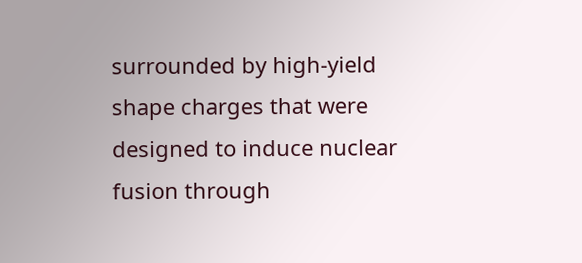surrounded by high-yield shape charges that were designed to induce nuclear fusion through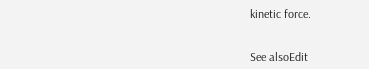kinetic force.


See alsoEdit